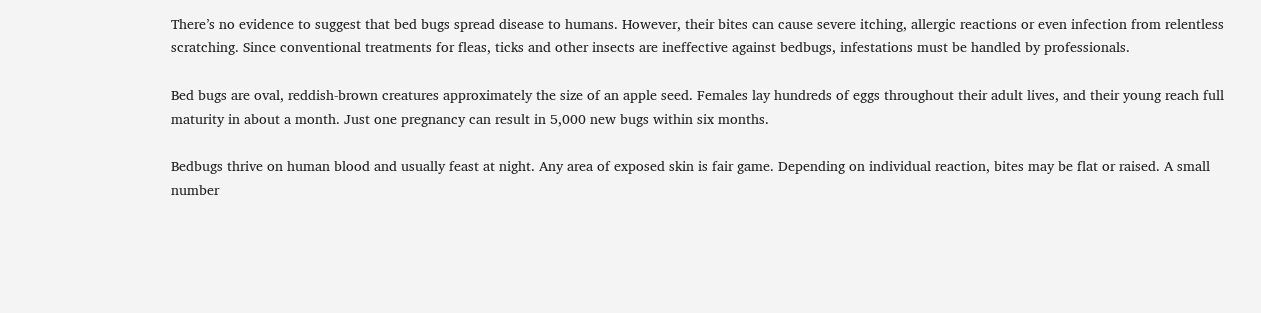There’s no evidence to suggest that bed bugs spread disease to humans. However, their bites can cause severe itching, allergic reactions or even infection from relentless scratching. Since conventional treatments for fleas, ticks and other insects are ineffective against bedbugs, infestations must be handled by professionals.

Bed bugs are oval, reddish-brown creatures approximately the size of an apple seed. Females lay hundreds of eggs throughout their adult lives, and their young reach full maturity in about a month. Just one pregnancy can result in 5,000 new bugs within six months.

Bedbugs thrive on human blood and usually feast at night. Any area of exposed skin is fair game. Depending on individual reaction, bites may be flat or raised. A small number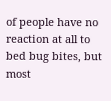of people have no reaction at all to bed bug bites, but most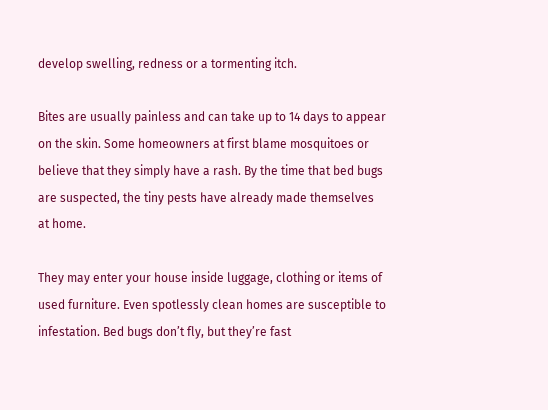develop swelling, redness or a tormenting itch.

Bites are usually painless and can take up to 14 days to appear on the skin. Some homeowners at first blame mosquitoes or believe that they simply have a rash. By the time that bed bugs are suspected, the tiny pests have already made themselves at home.

They may enter your house inside luggage, clothing or items of used furniture. Even spotlessly clean homes are susceptible to infestation. Bed bugs don’t fly, but they’re fast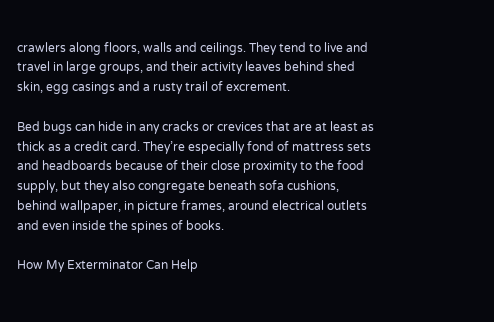crawlers along floors, walls and ceilings. They tend to live and travel in large groups, and their activity leaves behind shed skin, egg casings and a rusty trail of excrement.

Bed bugs can hide in any cracks or crevices that are at least as thick as a credit card. They’re especially fond of mattress sets and headboards because of their close proximity to the food supply, but they also congregate beneath sofa cushions, behind wallpaper, in picture frames, around electrical outlets and even inside the spines of books.

How My Exterminator Can Help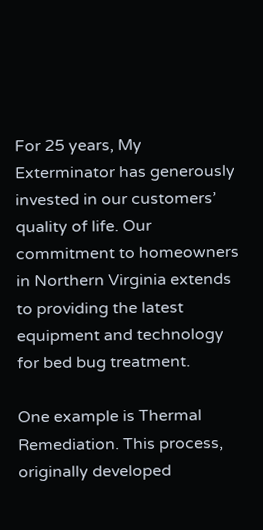For 25 years, My Exterminator has generously invested in our customers’ quality of life. Our commitment to homeowners in Northern Virginia extends to providing the latest equipment and technology for bed bug treatment.

One example is Thermal Remediation. This process, originally developed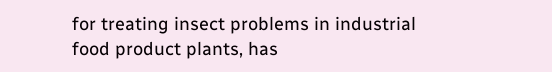for treating insect problems in industrial food product plants, has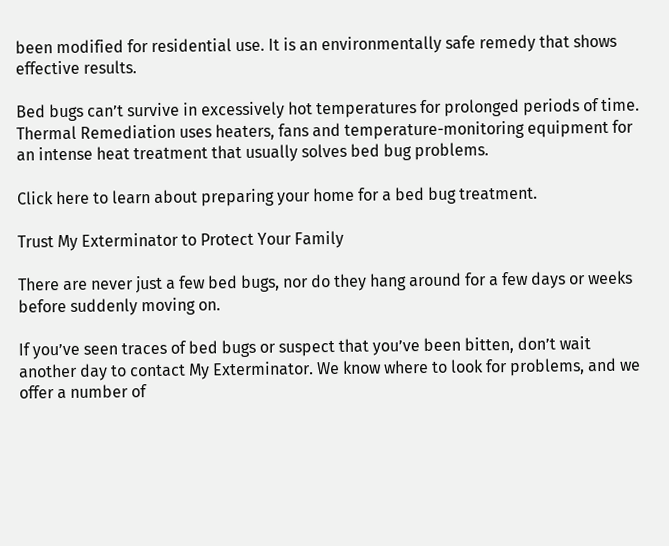been modified for residential use. It is an environmentally safe remedy that shows effective results.

Bed bugs can’t survive in excessively hot temperatures for prolonged periods of time. Thermal Remediation uses heaters, fans and temperature-monitoring equipment for an intense heat treatment that usually solves bed bug problems.

Click here to learn about preparing your home for a bed bug treatment.

Trust My Exterminator to Protect Your Family

There are never just a few bed bugs, nor do they hang around for a few days or weeks before suddenly moving on.

If you’ve seen traces of bed bugs or suspect that you’ve been bitten, don’t wait another day to contact My Exterminator. We know where to look for problems, and we offer a number of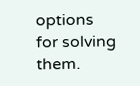options for solving them.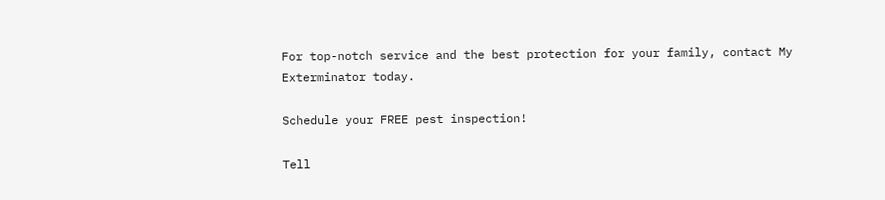For top-notch service and the best protection for your family, contact My Exterminator today.

Schedule your FREE pest inspection!

Tell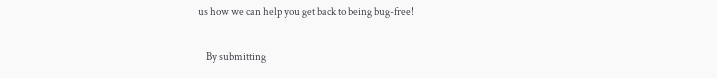us how we can help you get back to being bug-free!

    By submitting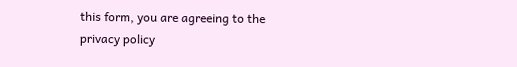this form, you are agreeing to the privacy policy